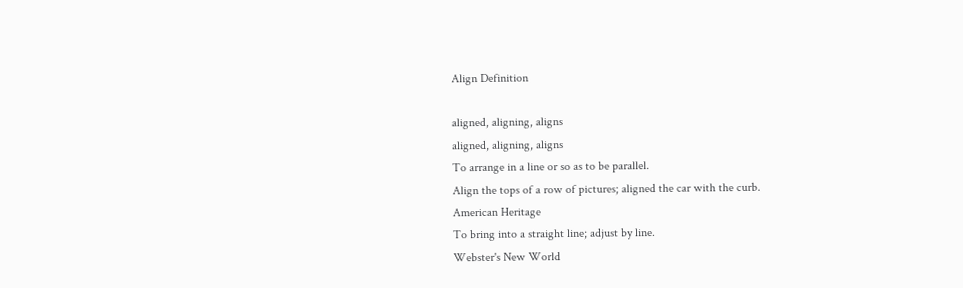Align Definition

aligned, aligning, aligns
aligned, aligning, aligns
To arrange in a line or so as to be parallel.
Align the tops of a row of pictures; aligned the car with the curb.
American Heritage
To bring into a straight line; adjust by line.
Webster's New World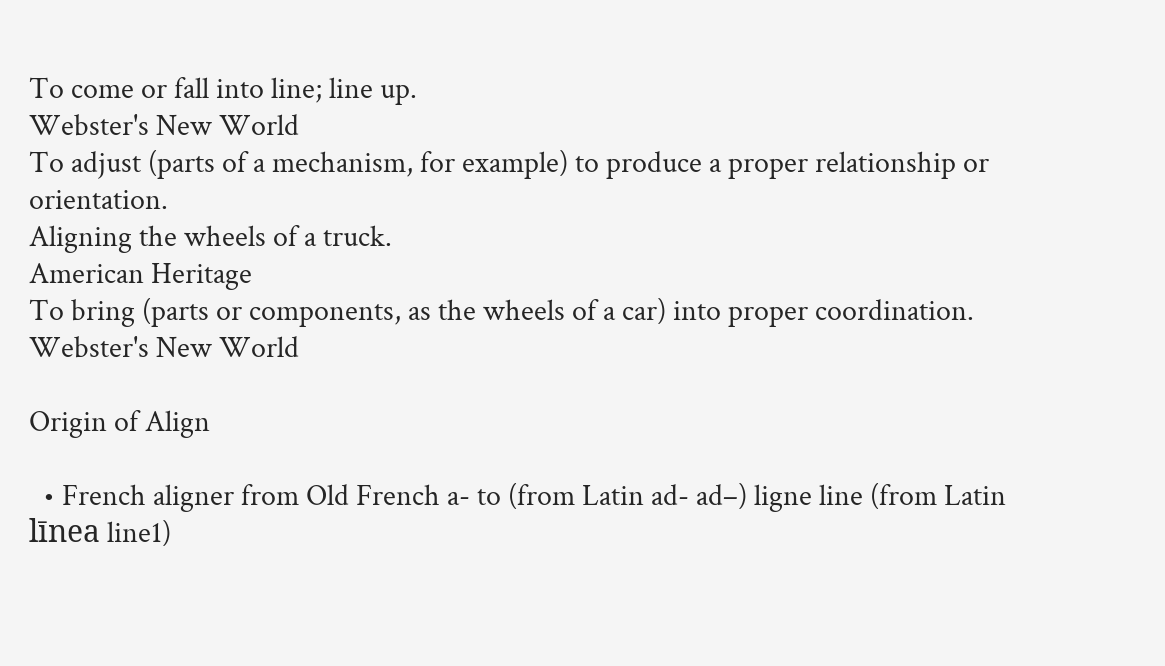To come or fall into line; line up.
Webster's New World
To adjust (parts of a mechanism, for example) to produce a proper relationship or orientation.
Aligning the wheels of a truck.
American Heritage
To bring (parts or components, as the wheels of a car) into proper coordination.
Webster's New World

Origin of Align

  • French aligner from Old French a- to (from Latin ad- ad–) ligne line (from Latin līnea line1)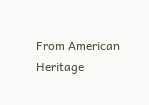From American Heritage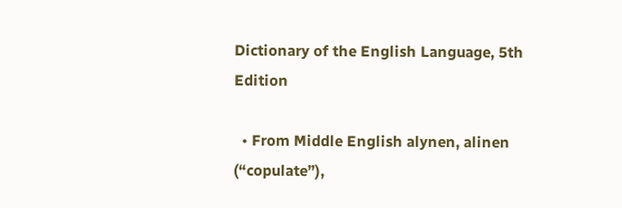Dictionary of the English Language, 5th Edition

  • From Middle English alynen, alinen (“copulate”),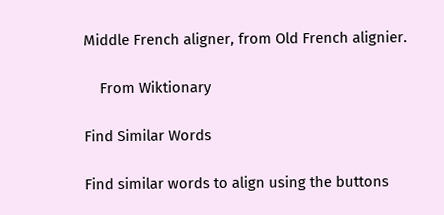Middle French aligner, from Old French alignier.

    From Wiktionary

Find Similar Words

Find similar words to align using the buttons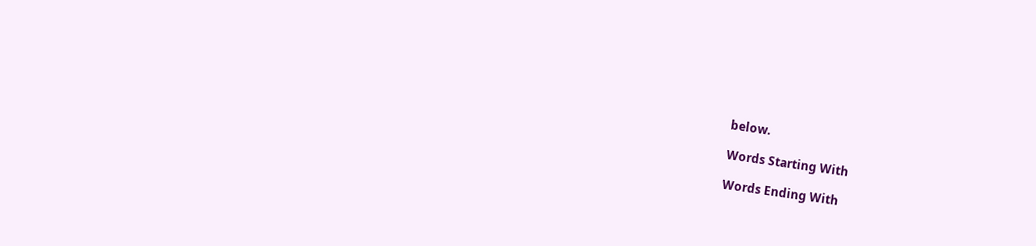below.

Words Starting With

Words Ending With